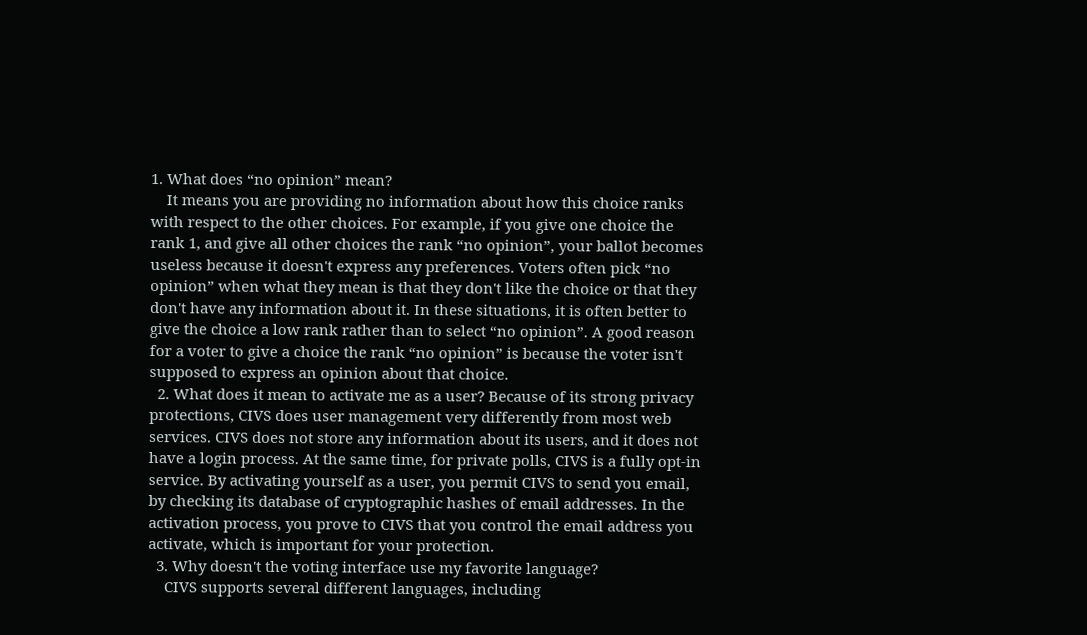1. What does “no opinion” mean?
    It means you are providing no information about how this choice ranks with respect to the other choices. For example, if you give one choice the rank 1, and give all other choices the rank “no opinion”, your ballot becomes useless because it doesn't express any preferences. Voters often pick “no opinion” when what they mean is that they don't like the choice or that they don't have any information about it. In these situations, it is often better to give the choice a low rank rather than to select “no opinion”. A good reason for a voter to give a choice the rank “no opinion” is because the voter isn't supposed to express an opinion about that choice.
  2. What does it mean to activate me as a user? Because of its strong privacy protections, CIVS does user management very differently from most web services. CIVS does not store any information about its users, and it does not have a login process. At the same time, for private polls, CIVS is a fully opt-in service. By activating yourself as a user, you permit CIVS to send you email, by checking its database of cryptographic hashes of email addresses. In the activation process, you prove to CIVS that you control the email address you activate, which is important for your protection.
  3. Why doesn't the voting interface use my favorite language?
    CIVS supports several different languages, including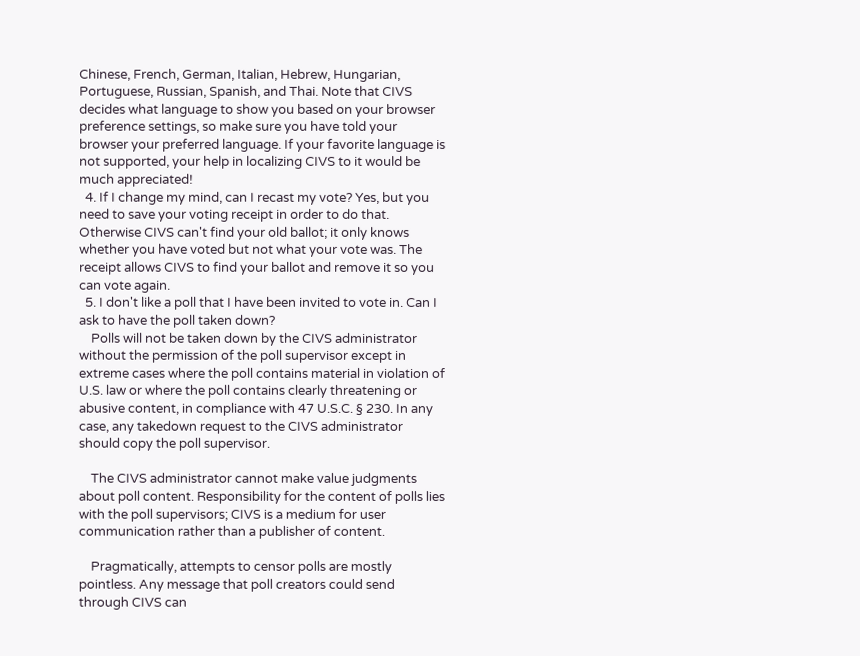Chinese, French, German, Italian, Hebrew, Hungarian, Portuguese, Russian, Spanish, and Thai. Note that CIVS decides what language to show you based on your browser preference settings, so make sure you have told your browser your preferred language. If your favorite language is not supported, your help in localizing CIVS to it would be much appreciated!
  4. If I change my mind, can I recast my vote? Yes, but you need to save your voting receipt in order to do that. Otherwise CIVS can't find your old ballot; it only knows whether you have voted but not what your vote was. The receipt allows CIVS to find your ballot and remove it so you can vote again.
  5. I don't like a poll that I have been invited to vote in. Can I ask to have the poll taken down?
    Polls will not be taken down by the CIVS administrator without the permission of the poll supervisor except in extreme cases where the poll contains material in violation of U.S. law or where the poll contains clearly threatening or abusive content, in compliance with 47 U.S.C. § 230. In any case, any takedown request to the CIVS administrator should copy the poll supervisor.

    The CIVS administrator cannot make value judgments about poll content. Responsibility for the content of polls lies with the poll supervisors; CIVS is a medium for user communication rather than a publisher of content.

    Pragmatically, attempts to censor polls are mostly pointless. Any message that poll creators could send through CIVS can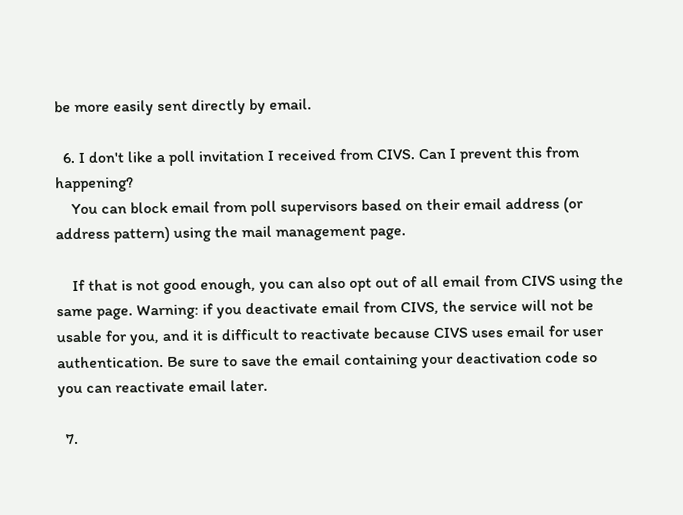be more easily sent directly by email.

  6. I don't like a poll invitation I received from CIVS. Can I prevent this from happening?
    You can block email from poll supervisors based on their email address (or address pattern) using the mail management page.

    If that is not good enough, you can also opt out of all email from CIVS using the same page. Warning: if you deactivate email from CIVS, the service will not be usable for you, and it is difficult to reactivate because CIVS uses email for user authentication. Be sure to save the email containing your deactivation code so you can reactivate email later.

  7.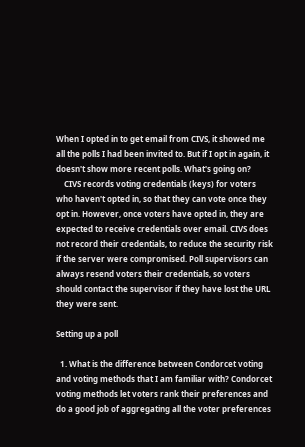When I opted in to get email from CIVS, it showed me all the polls I had been invited to. But if I opt in again, it doesn't show more recent polls. What's going on?
    CIVS records voting credentials (keys) for voters who haven't opted in, so that they can vote once they opt in. However, once voters have opted in, they are expected to receive credentials over email. CIVS does not record their credentials, to reduce the security risk if the server were compromised. Poll supervisors can always resend voters their credentials, so voters should contact the supervisor if they have lost the URL they were sent.

Setting up a poll

  1. What is the difference between Condorcet voting and voting methods that I am familiar with? Condorcet voting methods let voters rank their preferences and do a good job of aggregating all the voter preferences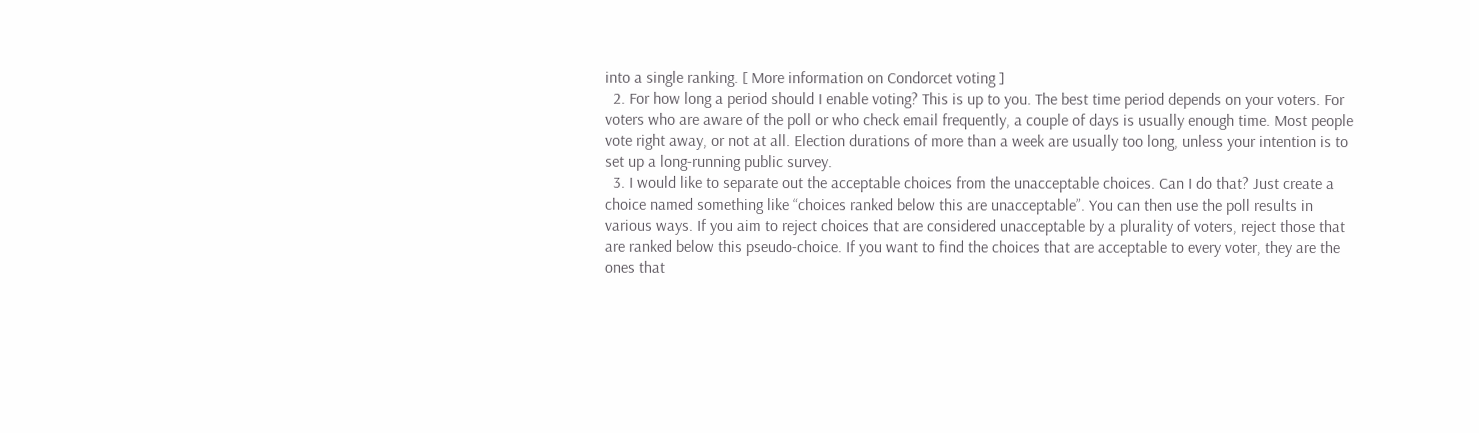into a single ranking. [ More information on Condorcet voting ]
  2. For how long a period should I enable voting? This is up to you. The best time period depends on your voters. For voters who are aware of the poll or who check email frequently, a couple of days is usually enough time. Most people vote right away, or not at all. Election durations of more than a week are usually too long, unless your intention is to set up a long-running public survey.
  3. I would like to separate out the acceptable choices from the unacceptable choices. Can I do that? Just create a choice named something like “choices ranked below this are unacceptable”. You can then use the poll results in various ways. If you aim to reject choices that are considered unacceptable by a plurality of voters, reject those that are ranked below this pseudo-choice. If you want to find the choices that are acceptable to every voter, they are the ones that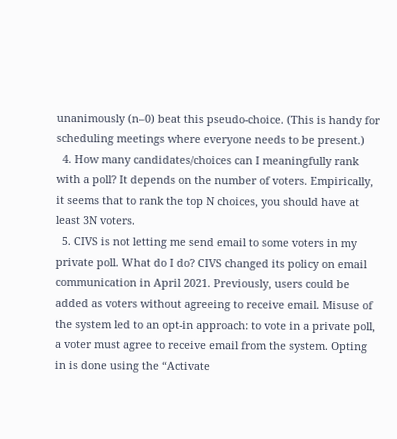unanimously (n–0) beat this pseudo-choice. (This is handy for scheduling meetings where everyone needs to be present.)
  4. How many candidates/choices can I meaningfully rank with a poll? It depends on the number of voters. Empirically, it seems that to rank the top N choices, you should have at least 3N voters.
  5. CIVS is not letting me send email to some voters in my private poll. What do I do? CIVS changed its policy on email communication in April 2021. Previously, users could be added as voters without agreeing to receive email. Misuse of the system led to an opt-in approach: to vote in a private poll, a voter must agree to receive email from the system. Opting in is done using the “Activate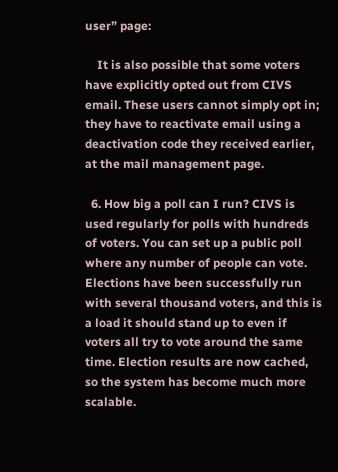user” page:

    It is also possible that some voters have explicitly opted out from CIVS email. These users cannot simply opt in; they have to reactivate email using a deactivation code they received earlier, at the mail management page.

  6. How big a poll can I run? CIVS is used regularly for polls with hundreds of voters. You can set up a public poll where any number of people can vote. Elections have been successfully run with several thousand voters, and this is a load it should stand up to even if voters all try to vote around the same time. Election results are now cached, so the system has become much more scalable.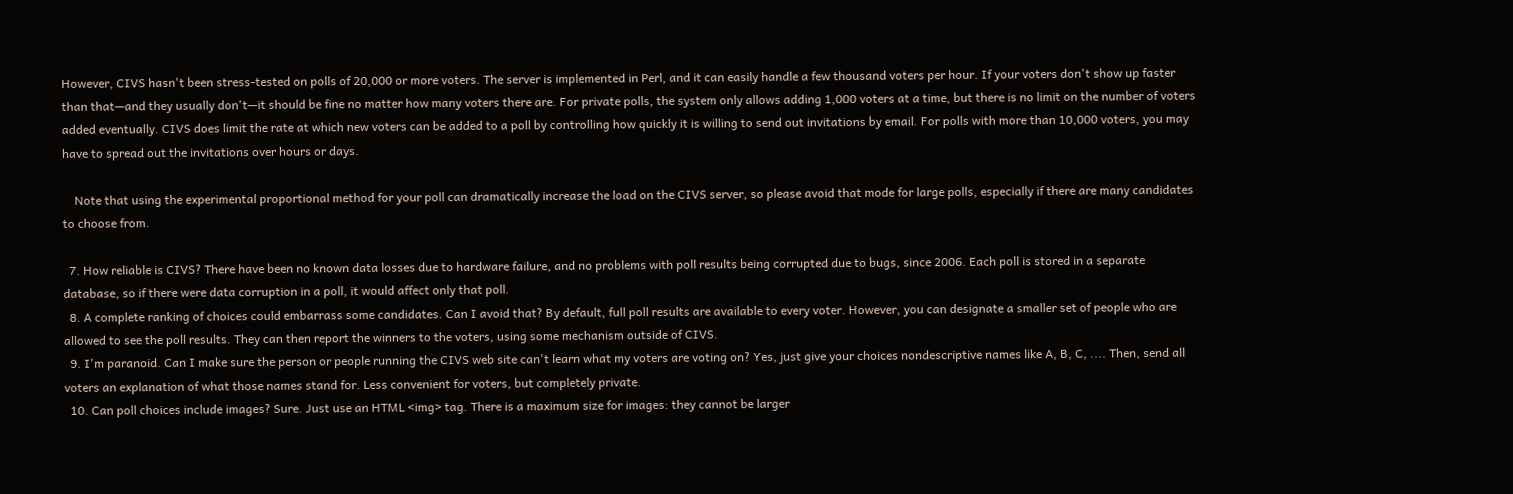However, CIVS hasn't been stress-tested on polls of 20,000 or more voters. The server is implemented in Perl, and it can easily handle a few thousand voters per hour. If your voters don't show up faster than that—and they usually don't—it should be fine no matter how many voters there are. For private polls, the system only allows adding 1,000 voters at a time, but there is no limit on the number of voters added eventually. CIVS does limit the rate at which new voters can be added to a poll by controlling how quickly it is willing to send out invitations by email. For polls with more than 10,000 voters, you may have to spread out the invitations over hours or days.

    Note that using the experimental proportional method for your poll can dramatically increase the load on the CIVS server, so please avoid that mode for large polls, especially if there are many candidates to choose from.

  7. How reliable is CIVS? There have been no known data losses due to hardware failure, and no problems with poll results being corrupted due to bugs, since 2006. Each poll is stored in a separate database, so if there were data corruption in a poll, it would affect only that poll.
  8. A complete ranking of choices could embarrass some candidates. Can I avoid that? By default, full poll results are available to every voter. However, you can designate a smaller set of people who are allowed to see the poll results. They can then report the winners to the voters, using some mechanism outside of CIVS.
  9. I'm paranoid. Can I make sure the person or people running the CIVS web site can't learn what my voters are voting on? Yes, just give your choices nondescriptive names like A, B, C, .... Then, send all voters an explanation of what those names stand for. Less convenient for voters, but completely private.
  10. Can poll choices include images? Sure. Just use an HTML <img> tag. There is a maximum size for images: they cannot be larger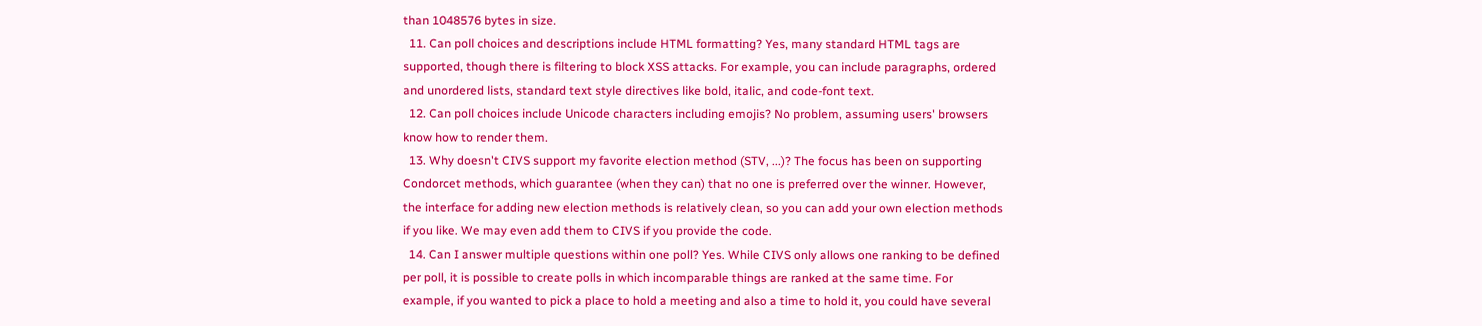than 1048576 bytes in size.
  11. Can poll choices and descriptions include HTML formatting? Yes, many standard HTML tags are supported, though there is filtering to block XSS attacks. For example, you can include paragraphs, ordered and unordered lists, standard text style directives like bold, italic, and code-font text.
  12. Can poll choices include Unicode characters including emojis? No problem, assuming users' browsers know how to render them.
  13. Why doesn't CIVS support my favorite election method (STV, ...)? The focus has been on supporting Condorcet methods, which guarantee (when they can) that no one is preferred over the winner. However, the interface for adding new election methods is relatively clean, so you can add your own election methods if you like. We may even add them to CIVS if you provide the code.
  14. Can I answer multiple questions within one poll? Yes. While CIVS only allows one ranking to be defined per poll, it is possible to create polls in which incomparable things are ranked at the same time. For example, if you wanted to pick a place to hold a meeting and also a time to hold it, you could have several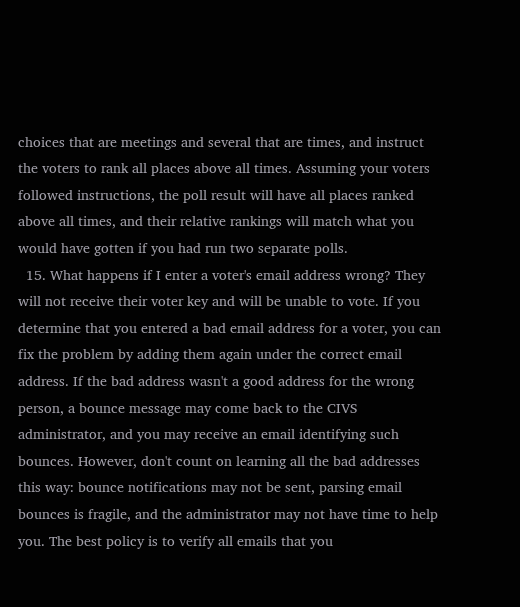choices that are meetings and several that are times, and instruct the voters to rank all places above all times. Assuming your voters followed instructions, the poll result will have all places ranked above all times, and their relative rankings will match what you would have gotten if you had run two separate polls.
  15. What happens if I enter a voter's email address wrong? They will not receive their voter key and will be unable to vote. If you determine that you entered a bad email address for a voter, you can fix the problem by adding them again under the correct email address. If the bad address wasn't a good address for the wrong person, a bounce message may come back to the CIVS administrator, and you may receive an email identifying such bounces. However, don't count on learning all the bad addresses this way: bounce notifications may not be sent, parsing email bounces is fragile, and the administrator may not have time to help you. The best policy is to verify all emails that you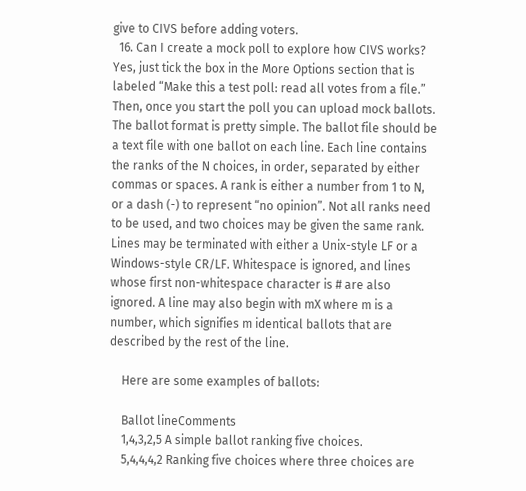give to CIVS before adding voters.
  16. Can I create a mock poll to explore how CIVS works? Yes, just tick the box in the More Options section that is labeled “Make this a test poll: read all votes from a file.” Then, once you start the poll you can upload mock ballots. The ballot format is pretty simple. The ballot file should be a text file with one ballot on each line. Each line contains the ranks of the N choices, in order, separated by either commas or spaces. A rank is either a number from 1 to N, or a dash (-) to represent “no opinion”. Not all ranks need to be used, and two choices may be given the same rank. Lines may be terminated with either a Unix-style LF or a Windows-style CR/LF. Whitespace is ignored, and lines whose first non-whitespace character is # are also ignored. A line may also begin with mX where m is a number, which signifies m identical ballots that are described by the rest of the line.

    Here are some examples of ballots:

    Ballot lineComments
    1,4,3,2,5 A simple ballot ranking five choices.
    5,4,4,4,2 Ranking five choices where three choices are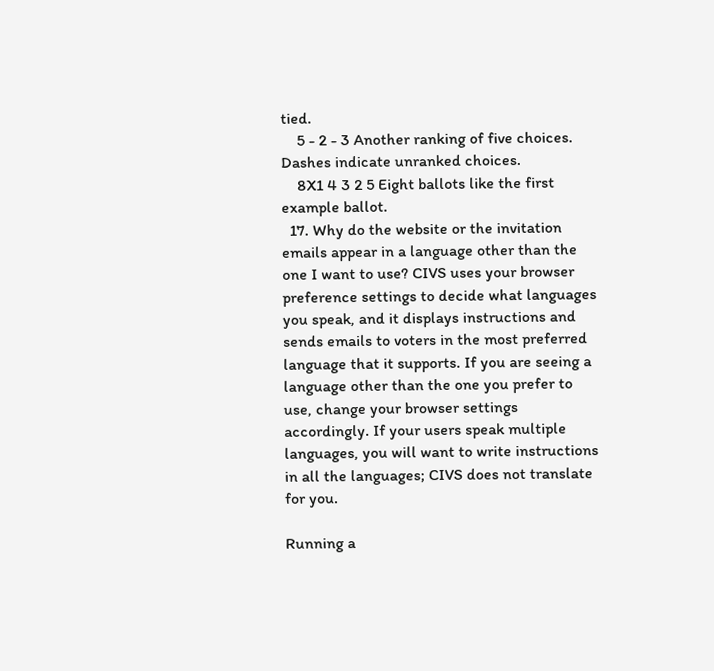tied.
    5 - 2 - 3 Another ranking of five choices. Dashes indicate unranked choices.
    8X1 4 3 2 5 Eight ballots like the first example ballot.
  17. Why do the website or the invitation emails appear in a language other than the one I want to use? CIVS uses your browser preference settings to decide what languages you speak, and it displays instructions and sends emails to voters in the most preferred language that it supports. If you are seeing a language other than the one you prefer to use, change your browser settings accordingly. If your users speak multiple languages, you will want to write instructions in all the languages; CIVS does not translate for you.

Running a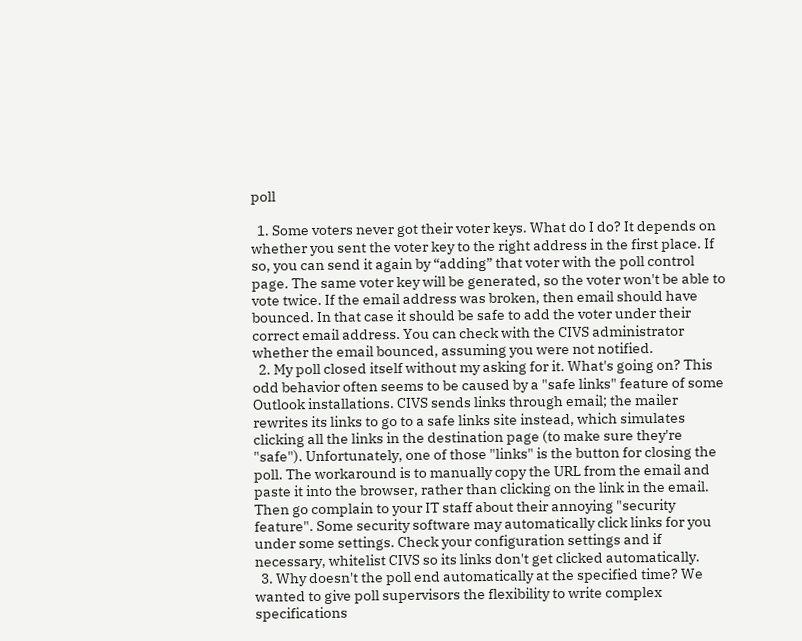poll

  1. Some voters never got their voter keys. What do I do? It depends on whether you sent the voter key to the right address in the first place. If so, you can send it again by “adding” that voter with the poll control page. The same voter key will be generated, so the voter won't be able to vote twice. If the email address was broken, then email should have bounced. In that case it should be safe to add the voter under their correct email address. You can check with the CIVS administrator whether the email bounced, assuming you were not notified.
  2. My poll closed itself without my asking for it. What's going on? This odd behavior often seems to be caused by a "safe links" feature of some Outlook installations. CIVS sends links through email; the mailer rewrites its links to go to a safe links site instead, which simulates clicking all the links in the destination page (to make sure they're "safe"). Unfortunately, one of those "links" is the button for closing the poll. The workaround is to manually copy the URL from the email and paste it into the browser, rather than clicking on the link in the email. Then go complain to your IT staff about their annoying "security feature". Some security software may automatically click links for you under some settings. Check your configuration settings and if necessary, whitelist CIVS so its links don't get clicked automatically.
  3. Why doesn't the poll end automatically at the specified time? We wanted to give poll supervisors the flexibility to write complex specifications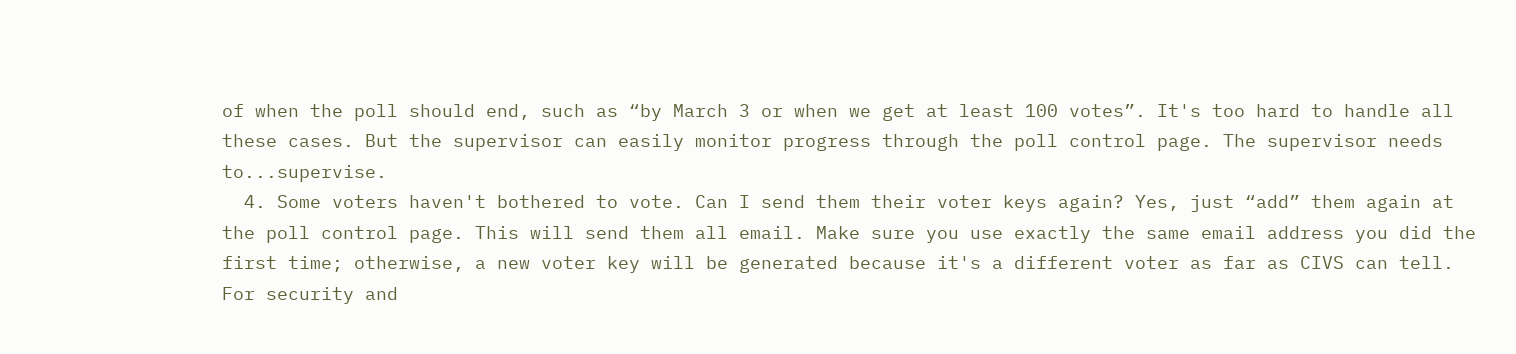of when the poll should end, such as “by March 3 or when we get at least 100 votes”. It's too hard to handle all these cases. But the supervisor can easily monitor progress through the poll control page. The supervisor needs to...supervise.
  4. Some voters haven't bothered to vote. Can I send them their voter keys again? Yes, just “add” them again at the poll control page. This will send them all email. Make sure you use exactly the same email address you did the first time; otherwise, a new voter key will be generated because it's a different voter as far as CIVS can tell. For security and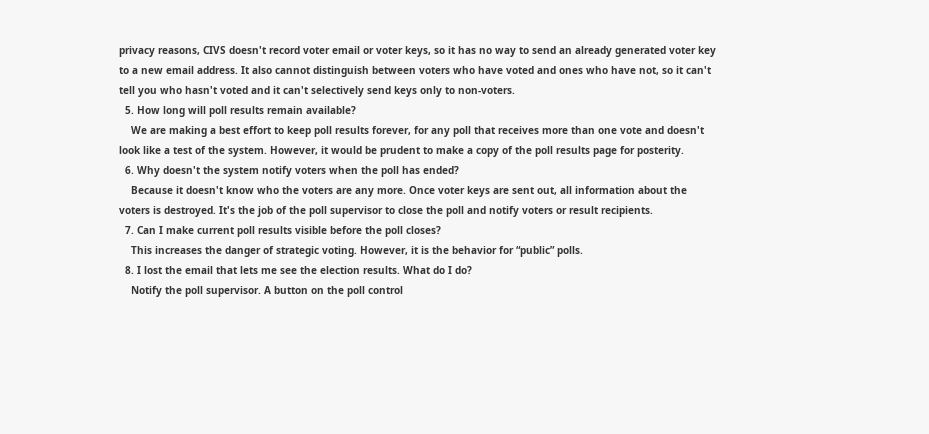privacy reasons, CIVS doesn't record voter email or voter keys, so it has no way to send an already generated voter key to a new email address. It also cannot distinguish between voters who have voted and ones who have not, so it can't tell you who hasn't voted and it can't selectively send keys only to non-voters.
  5. How long will poll results remain available?
    We are making a best effort to keep poll results forever, for any poll that receives more than one vote and doesn't look like a test of the system. However, it would be prudent to make a copy of the poll results page for posterity.
  6. Why doesn't the system notify voters when the poll has ended?
    Because it doesn't know who the voters are any more. Once voter keys are sent out, all information about the voters is destroyed. It's the job of the poll supervisor to close the poll and notify voters or result recipients.
  7. Can I make current poll results visible before the poll closes?
    This increases the danger of strategic voting. However, it is the behavior for “public” polls.
  8. I lost the email that lets me see the election results. What do I do?
    Notify the poll supervisor. A button on the poll control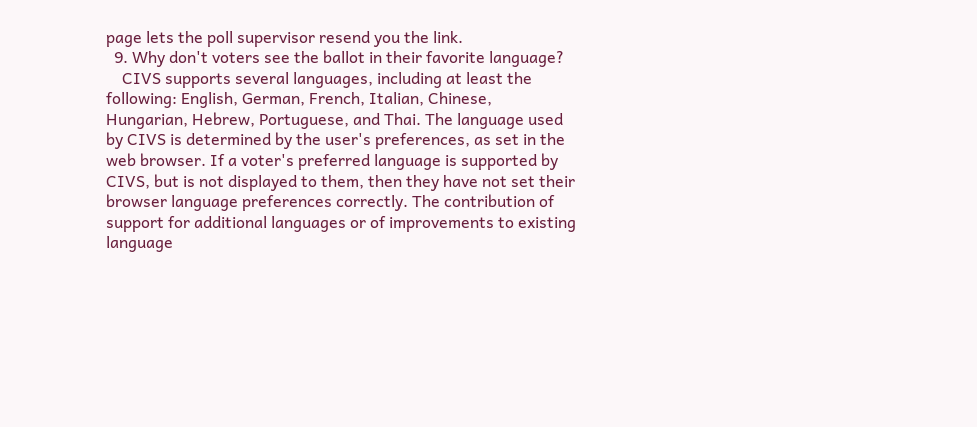page lets the poll supervisor resend you the link.
  9. Why don't voters see the ballot in their favorite language?
    CIVS supports several languages, including at least the following: English, German, French, Italian, Chinese, Hungarian, Hebrew, Portuguese, and Thai. The language used by CIVS is determined by the user's preferences, as set in the web browser. If a voter's preferred language is supported by CIVS, but is not displayed to them, then they have not set their browser language preferences correctly. The contribution of support for additional languages or of improvements to existing language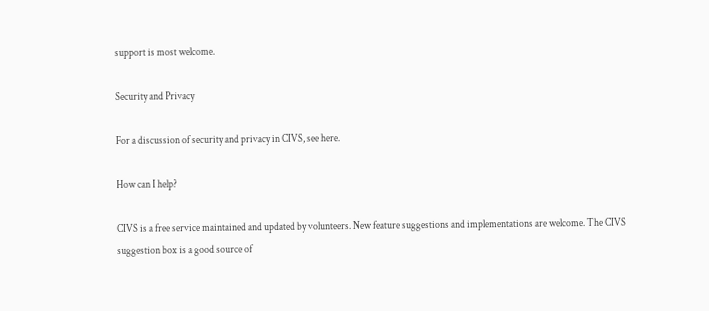support is most welcome.

Security and Privacy

For a discussion of security and privacy in CIVS, see here.

How can I help?

CIVS is a free service maintained and updated by volunteers. New feature suggestions and implementations are welcome. The CIVS suggestion box is a good source of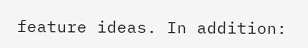feature ideas. In addition: